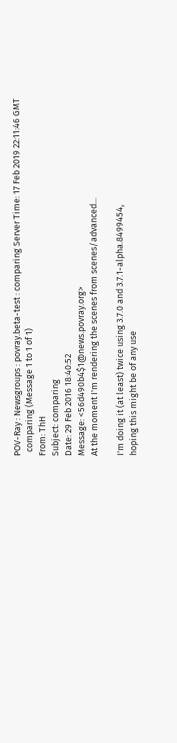POV-Ray : Newsgroups : povray.beta-test : comparing Server Time: 17 Feb 2019 22:11:46 GMT
  comparing (Message 1 to 1 of 1)
From: ThH
Subject: comparing
Date: 29 Feb 2016 18:40:52
Message: <56d490b4$1@news.povray.org>
At the moment I'm rendering the scenes from scenes/advanced...

I'm doing it (at least) twice using 3.7.0 and 3.7.1-alpha.8499454,
hoping this might be of any use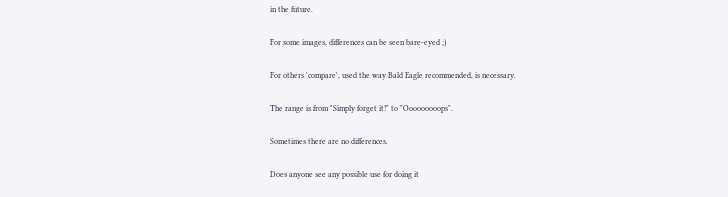in the future.

For some images, differences can be seen bare-eyed ;)

For others 'compare', used the way Bald Eagle recommended, is necessary.

The range is from "Simply forget it!" to "Ooooooooops".

Sometimes there are no differences.

Does anyone see any possible use for doing it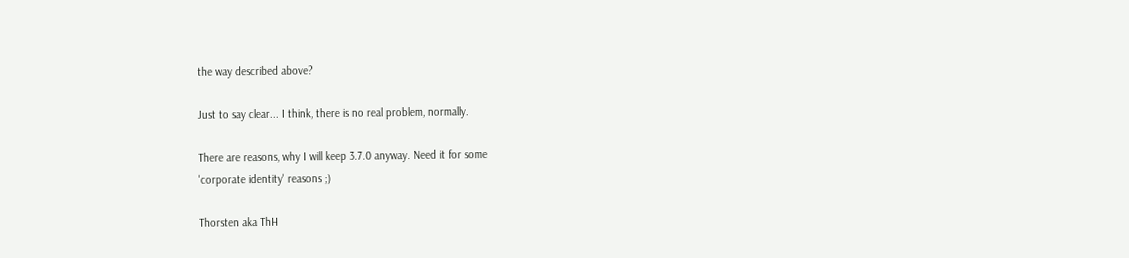the way described above?

Just to say clear... I think, there is no real problem, normally.

There are reasons, why I will keep 3.7.0 anyway. Need it for some
'corporate identity' reasons ;)

Thorsten aka ThH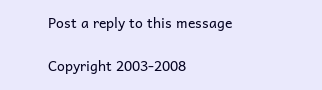Post a reply to this message

Copyright 2003-2008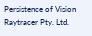Persistence of Vision Raytracer Pty. Ltd.